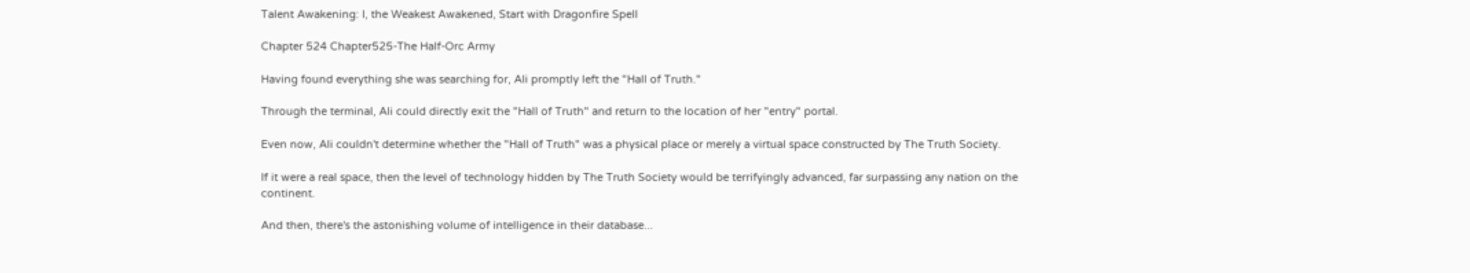Talent Awakening: I, the Weakest Awakened, Start with Dragonfire Spell

Chapter 524 Chapter525-The Half-Orc Army

Having found everything she was searching for, Ali promptly left the "Hall of Truth."

Through the terminal, Ali could directly exit the "Hall of Truth" and return to the location of her "entry" portal.

Even now, Ali couldn't determine whether the "Hall of Truth" was a physical place or merely a virtual space constructed by The Truth Society.

If it were a real space, then the level of technology hidden by The Truth Society would be terrifyingly advanced, far surpassing any nation on the continent.

And then, there's the astonishing volume of intelligence in their database...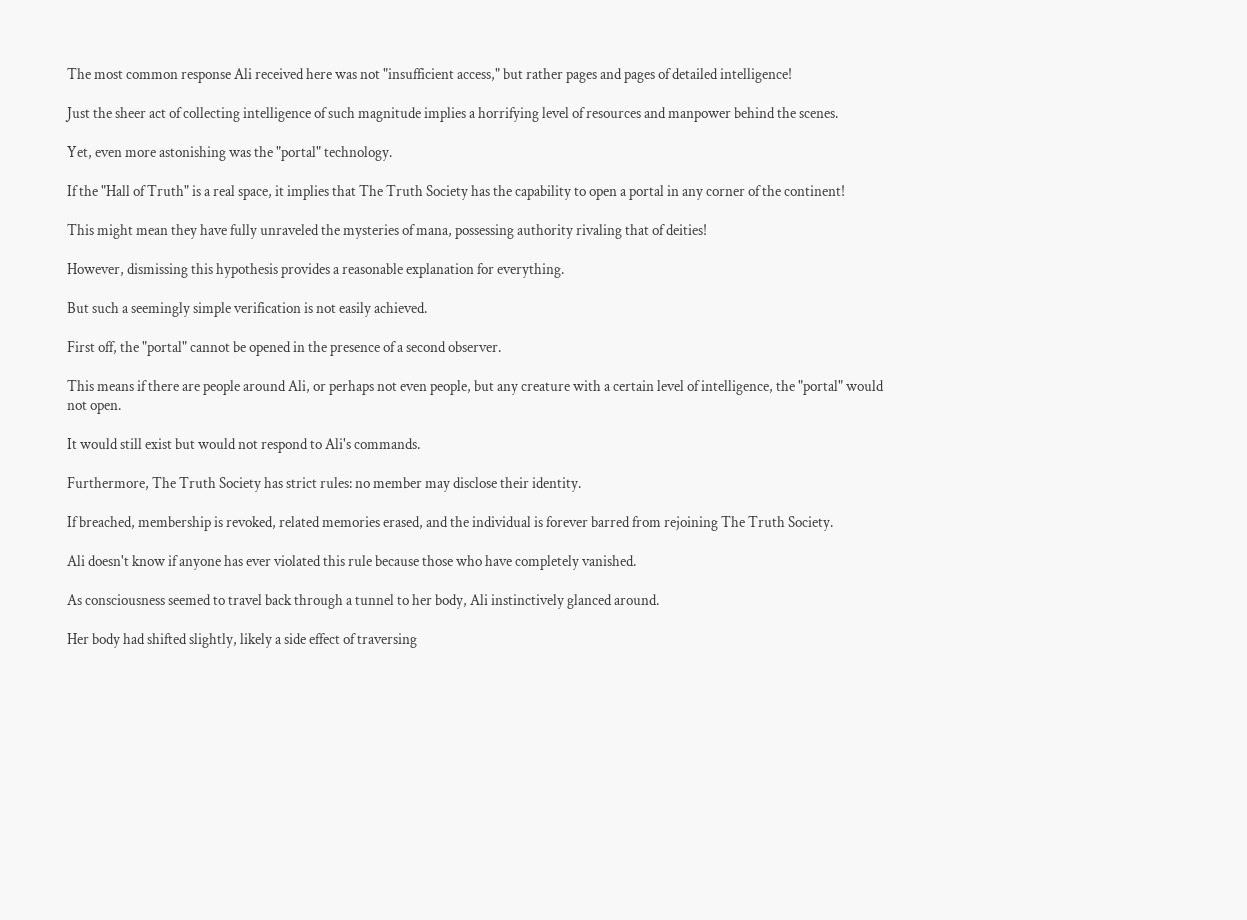The most common response Ali received here was not "insufficient access," but rather pages and pages of detailed intelligence!

Just the sheer act of collecting intelligence of such magnitude implies a horrifying level of resources and manpower behind the scenes.

Yet, even more astonishing was the "portal" technology.

If the "Hall of Truth" is a real space, it implies that The Truth Society has the capability to open a portal in any corner of the continent!

This might mean they have fully unraveled the mysteries of mana, possessing authority rivaling that of deities!

However, dismissing this hypothesis provides a reasonable explanation for everything.

But such a seemingly simple verification is not easily achieved.

First off, the "portal" cannot be opened in the presence of a second observer.

This means if there are people around Ali, or perhaps not even people, but any creature with a certain level of intelligence, the "portal" would not open.

It would still exist but would not respond to Ali's commands.

Furthermore, The Truth Society has strict rules: no member may disclose their identity.

If breached, membership is revoked, related memories erased, and the individual is forever barred from rejoining The Truth Society.

Ali doesn't know if anyone has ever violated this rule because those who have completely vanished.

As consciousness seemed to travel back through a tunnel to her body, Ali instinctively glanced around.

Her body had shifted slightly, likely a side effect of traversing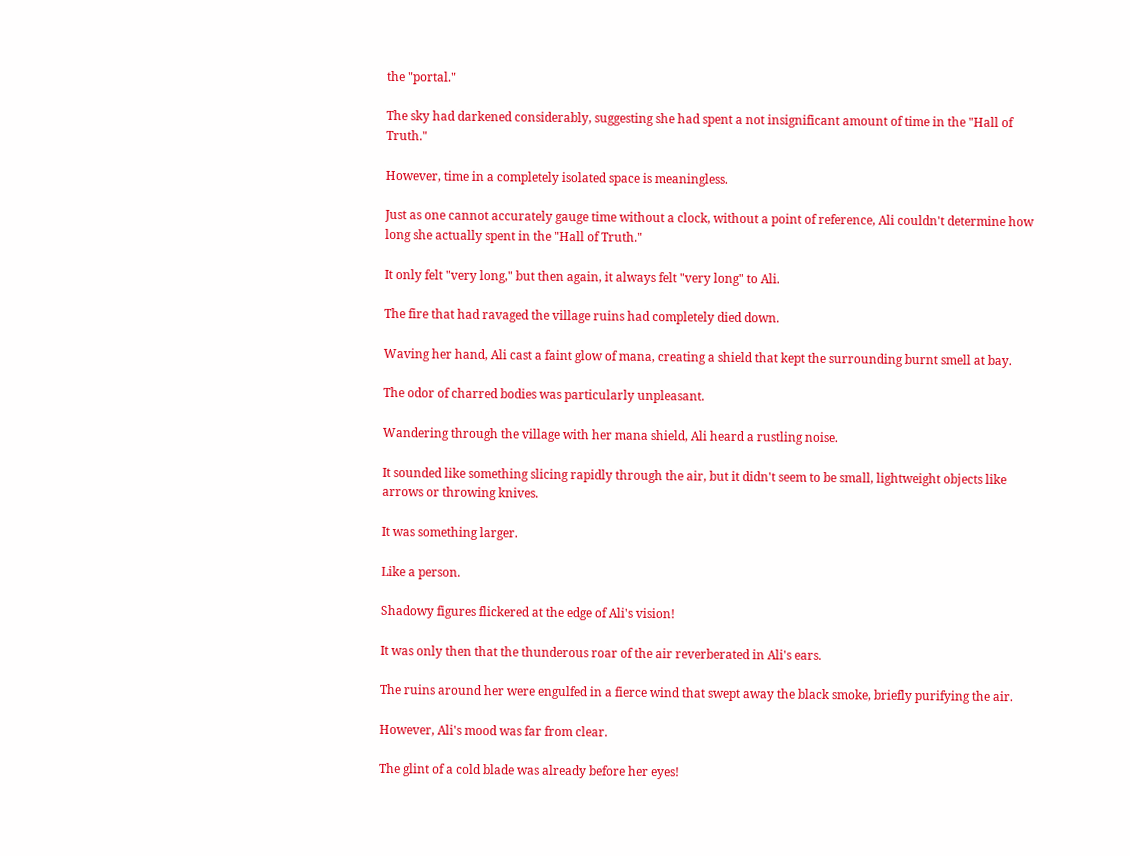the "portal."

The sky had darkened considerably, suggesting she had spent a not insignificant amount of time in the "Hall of Truth."

However, time in a completely isolated space is meaningless.

Just as one cannot accurately gauge time without a clock, without a point of reference, Ali couldn't determine how long she actually spent in the "Hall of Truth."

It only felt "very long," but then again, it always felt "very long" to Ali.

The fire that had ravaged the village ruins had completely died down.

Waving her hand, Ali cast a faint glow of mana, creating a shield that kept the surrounding burnt smell at bay.

The odor of charred bodies was particularly unpleasant.

Wandering through the village with her mana shield, Ali heard a rustling noise.

It sounded like something slicing rapidly through the air, but it didn't seem to be small, lightweight objects like arrows or throwing knives.

It was something larger.

Like a person.

Shadowy figures flickered at the edge of Ali's vision!

It was only then that the thunderous roar of the air reverberated in Ali's ears.

The ruins around her were engulfed in a fierce wind that swept away the black smoke, briefly purifying the air.

However, Ali's mood was far from clear.

The glint of a cold blade was already before her eyes!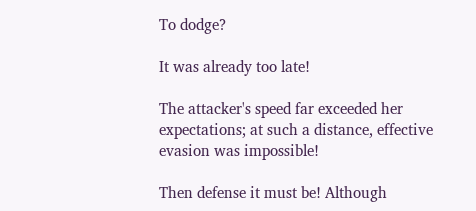To dodge?

It was already too late!

The attacker's speed far exceeded her expectations; at such a distance, effective evasion was impossible!

Then defense it must be! Although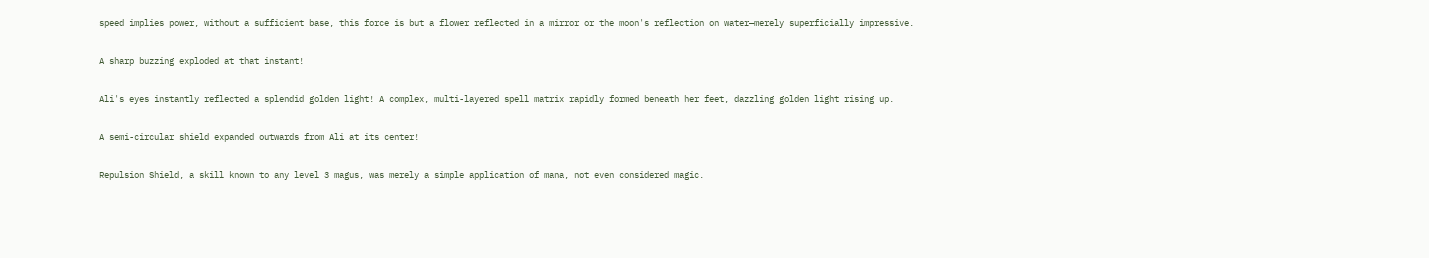speed implies power, without a sufficient base, this force is but a flower reflected in a mirror or the moon's reflection on water—merely superficially impressive.

A sharp buzzing exploded at that instant!

Ali's eyes instantly reflected a splendid golden light! A complex, multi-layered spell matrix rapidly formed beneath her feet, dazzling golden light rising up.

A semi-circular shield expanded outwards from Ali at its center!

Repulsion Shield, a skill known to any level 3 magus, was merely a simple application of mana, not even considered magic.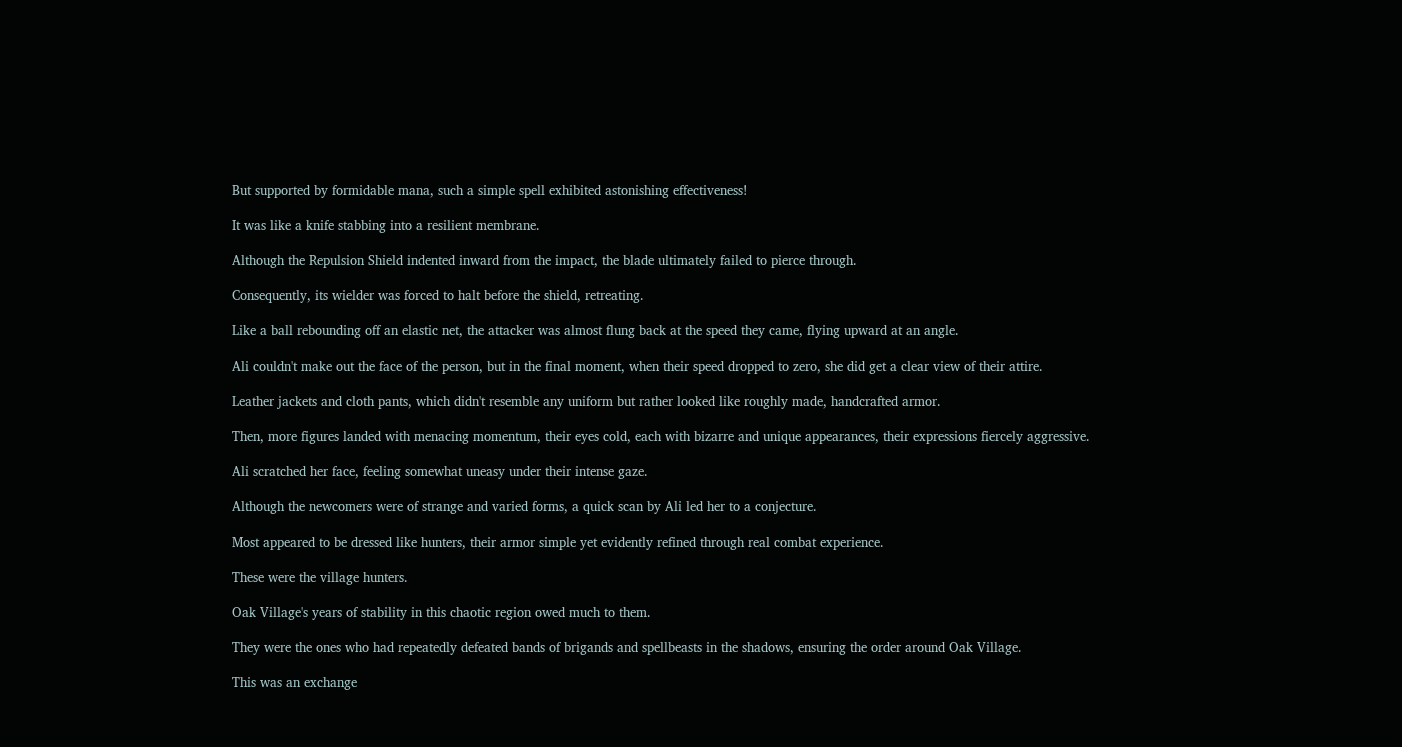But supported by formidable mana, such a simple spell exhibited astonishing effectiveness!

It was like a knife stabbing into a resilient membrane.

Although the Repulsion Shield indented inward from the impact, the blade ultimately failed to pierce through.

Consequently, its wielder was forced to halt before the shield, retreating.

Like a ball rebounding off an elastic net, the attacker was almost flung back at the speed they came, flying upward at an angle.

Ali couldn't make out the face of the person, but in the final moment, when their speed dropped to zero, she did get a clear view of their attire.

Leather jackets and cloth pants, which didn't resemble any uniform but rather looked like roughly made, handcrafted armor.

Then, more figures landed with menacing momentum, their eyes cold, each with bizarre and unique appearances, their expressions fiercely aggressive.

Ali scratched her face, feeling somewhat uneasy under their intense gaze.

Although the newcomers were of strange and varied forms, a quick scan by Ali led her to a conjecture.

Most appeared to be dressed like hunters, their armor simple yet evidently refined through real combat experience.

These were the village hunters.

Oak Village's years of stability in this chaotic region owed much to them.

They were the ones who had repeatedly defeated bands of brigands and spellbeasts in the shadows, ensuring the order around Oak Village.

This was an exchange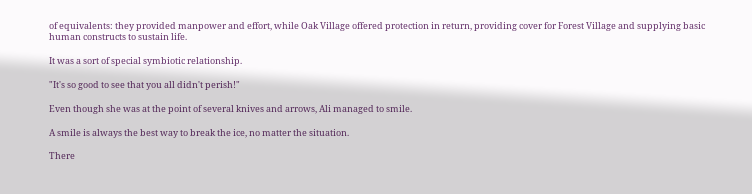of equivalents: they provided manpower and effort, while Oak Village offered protection in return, providing cover for Forest Village and supplying basic human constructs to sustain life.

It was a sort of special symbiotic relationship.

"It's so good to see that you all didn't perish!"

Even though she was at the point of several knives and arrows, Ali managed to smile.

A smile is always the best way to break the ice, no matter the situation.

There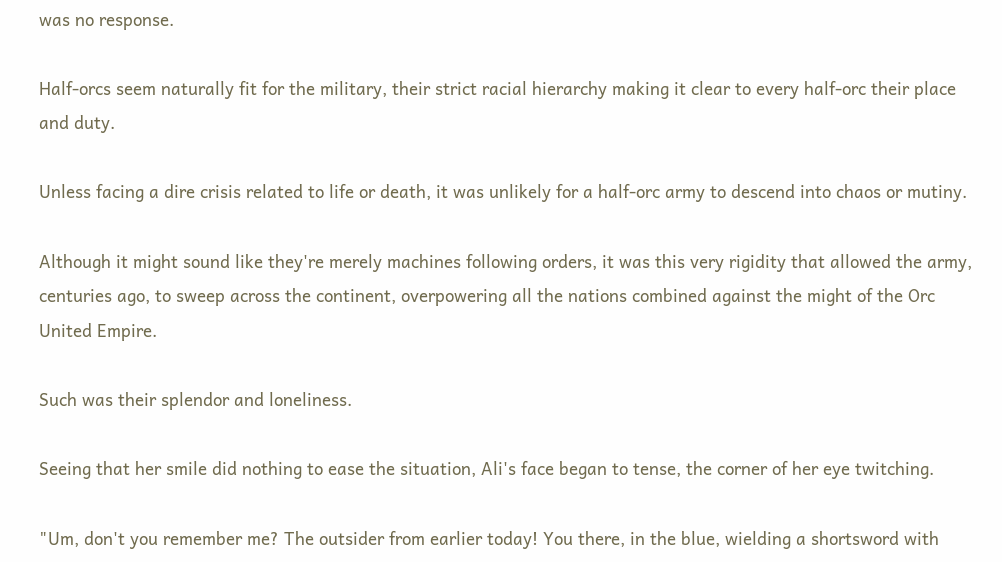was no response.

Half-orcs seem naturally fit for the military, their strict racial hierarchy making it clear to every half-orc their place and duty.

Unless facing a dire crisis related to life or death, it was unlikely for a half-orc army to descend into chaos or mutiny.

Although it might sound like they're merely machines following orders, it was this very rigidity that allowed the army, centuries ago, to sweep across the continent, overpowering all the nations combined against the might of the Orc United Empire.

Such was their splendor and loneliness.

Seeing that her smile did nothing to ease the situation, Ali's face began to tense, the corner of her eye twitching.

"Um, don't you remember me? The outsider from earlier today! You there, in the blue, wielding a shortsword with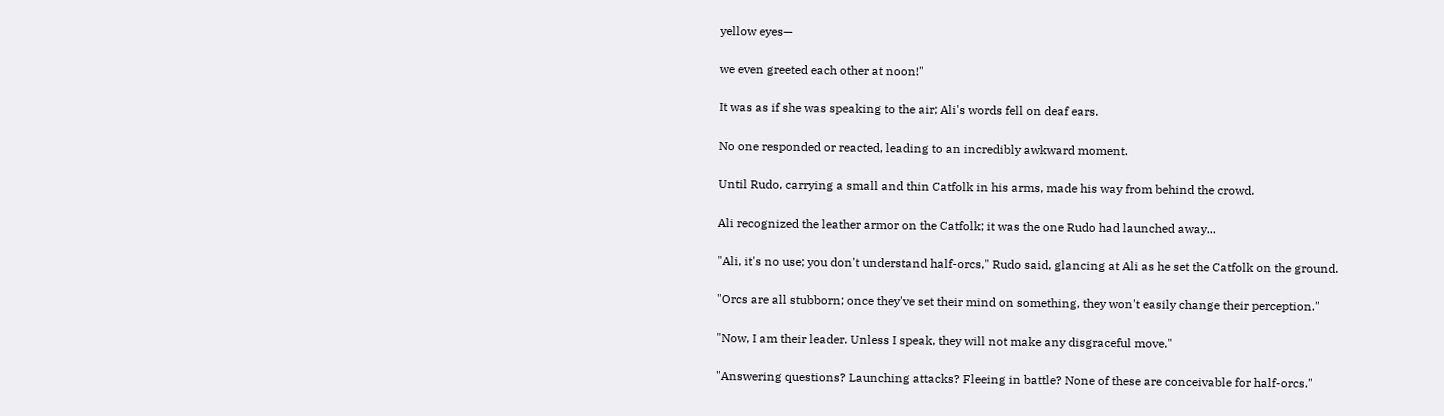yellow eyes—

we even greeted each other at noon!"

It was as if she was speaking to the air; Ali's words fell on deaf ears.

No one responded or reacted, leading to an incredibly awkward moment.

Until Rudo, carrying a small and thin Catfolk in his arms, made his way from behind the crowd.

Ali recognized the leather armor on the Catfolk; it was the one Rudo had launched away...

"Ali, it's no use; you don't understand half-orcs," Rudo said, glancing at Ali as he set the Catfolk on the ground.

"Orcs are all stubborn; once they've set their mind on something, they won't easily change their perception."

"Now, I am their leader. Unless I speak, they will not make any disgraceful move."

"Answering questions? Launching attacks? Fleeing in battle? None of these are conceivable for half-orcs."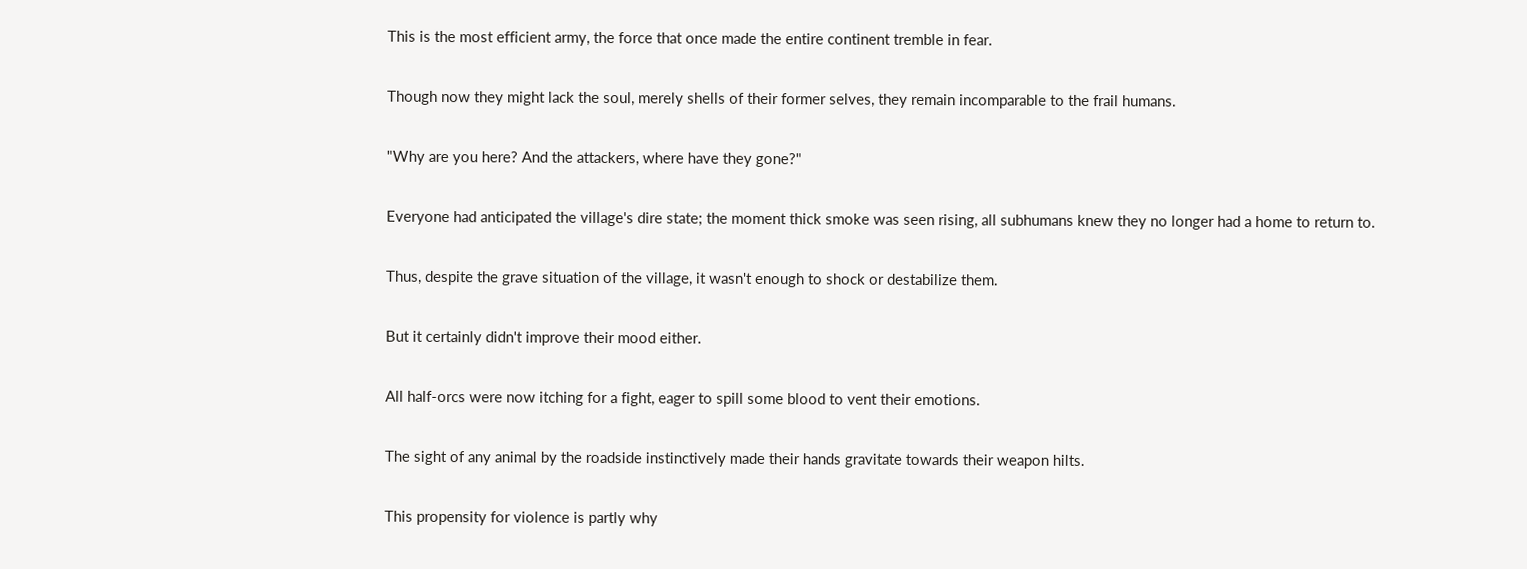This is the most efficient army, the force that once made the entire continent tremble in fear.

Though now they might lack the soul, merely shells of their former selves, they remain incomparable to the frail humans.

"Why are you here? And the attackers, where have they gone?"

Everyone had anticipated the village's dire state; the moment thick smoke was seen rising, all subhumans knew they no longer had a home to return to.

Thus, despite the grave situation of the village, it wasn't enough to shock or destabilize them.

But it certainly didn't improve their mood either.

All half-orcs were now itching for a fight, eager to spill some blood to vent their emotions.

The sight of any animal by the roadside instinctively made their hands gravitate towards their weapon hilts.

This propensity for violence is partly why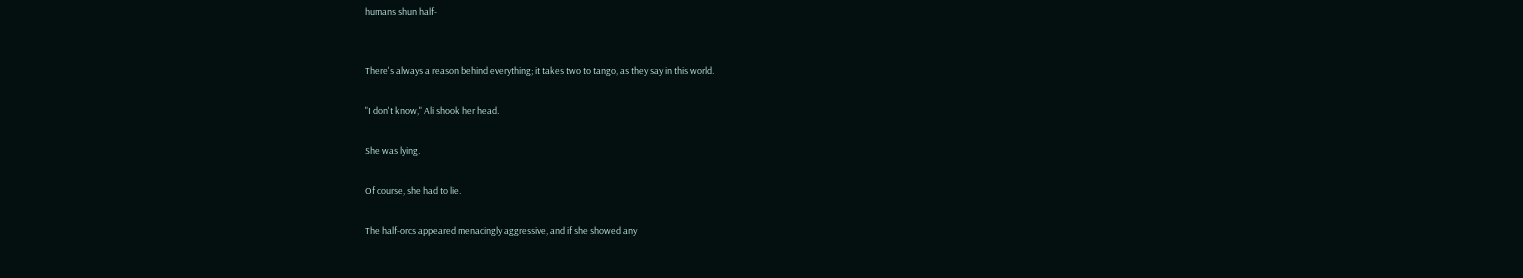humans shun half-


There's always a reason behind everything; it takes two to tango, as they say in this world.

"I don't know," Ali shook her head.

She was lying.

Of course, she had to lie.

The half-orcs appeared menacingly aggressive, and if she showed any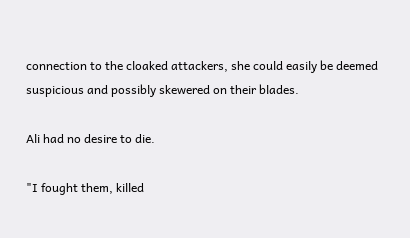connection to the cloaked attackers, she could easily be deemed suspicious and possibly skewered on their blades.

Ali had no desire to die.

"I fought them, killed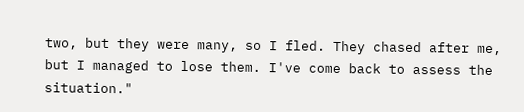two, but they were many, so I fled. They chased after me, but I managed to lose them. I've come back to assess the situation."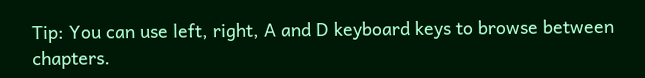Tip: You can use left, right, A and D keyboard keys to browse between chapters.